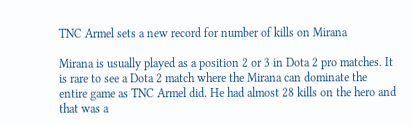TNC Armel sets a new record for number of kills on Mirana

Mirana is usually played as a position 2 or 3 in Dota 2 pro matches. It is rare to see a Dota 2 match where the Mirana can dominate the entire game as TNC Armel did. He had almost 28 kills on the hero and that was a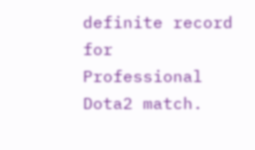definite record for Professional Dota2 match.